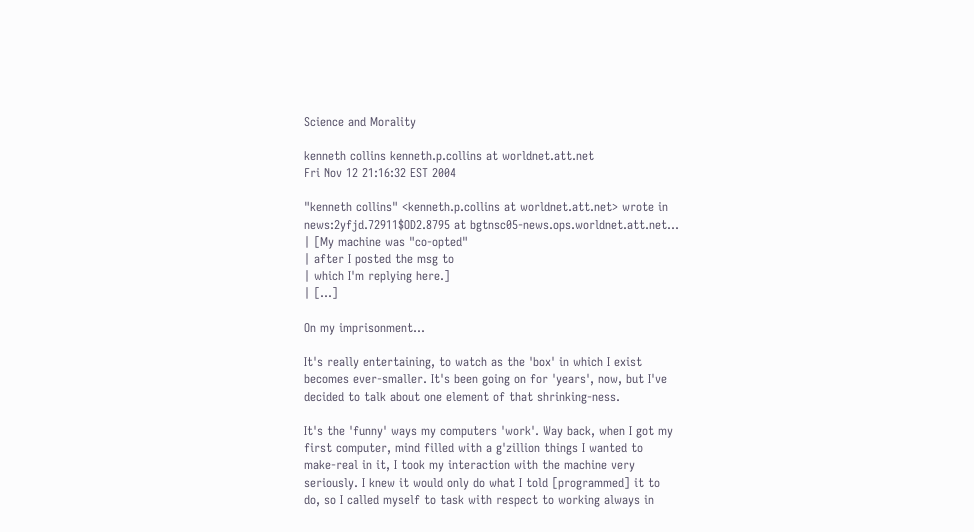Science and Morality

kenneth collins kenneth.p.collins at worldnet.att.net
Fri Nov 12 21:16:32 EST 2004

"kenneth collins" <kenneth.p.collins at worldnet.att.net> wrote in
news:2yfjd.72911$OD2.8795 at bgtnsc05-news.ops.worldnet.att.net...
| [My machine was "co-opted"
| after I posted the msg to
| which I'm replying here.]
| [...]

On my imprisonment...

It's really entertaining, to watch as the 'box' in which I exist
becomes ever-smaller. It's been going on for 'years', now, but I've
decided to talk about one element of that shrinking-ness.

It's the 'funny' ways my computers 'work'. Way back, when I got my
first computer, mind filled with a g'zillion things I wanted to
make-real in it, I took my interaction with the machine very
seriously. I knew it would only do what I told [programmed] it to
do, so I called myself to task with respect to working always in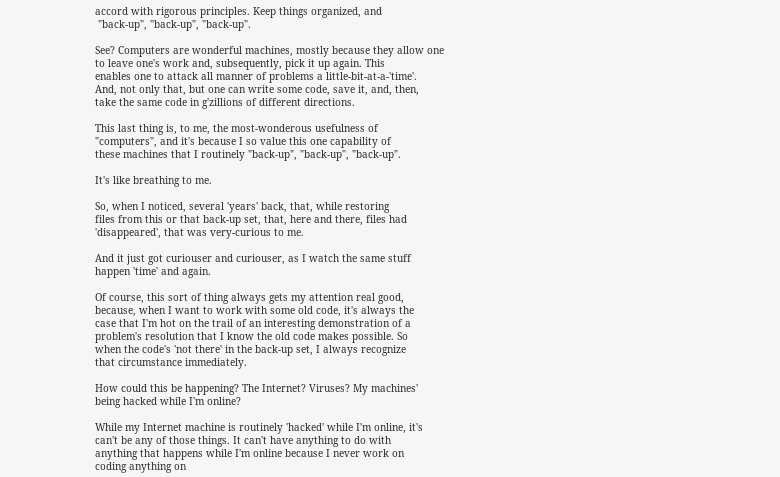accord with rigorous principles. Keep things organized, and
 "back-up", "back-up", "back-up".

See? Computers are wonderful machines, mostly because they allow one
to leave one's work and, subsequently, pick it up again. This
enables one to attack all manner of problems a little-bit-at-a-'time'.
And, not only that, but one can write some code, save it, and, then,
take the same code in g'zillions of different directions.

This last thing is, to me, the most-wonderous usefulness of
"computers", and it's because I so value this one capability of
these machines that I routinely "back-up", "back-up", "back-up".

It's like breathing to me.

So, when I noticed, several 'years' back, that, while restoring
files from this or that back-up set, that, here and there, files had
'disappeared', that was very-curious to me.

And it just got curiouser and curiouser, as I watch the same stuff
happen 'time' and again.

Of course, this sort of thing always gets my attention real good,
because, when I want to work with some old code, it's always the
case that I'm hot on the trail of an interesting demonstration of a
problem's resolution that I know the old code makes possible. So
when the code's 'not there' in the back-up set, I always recognize
that circumstance immediately.

How could this be happening? The Internet? Viruses? My machines'
being hacked while I'm online?

While my Internet machine is routinely 'hacked' while I'm online, it's
can't be any of those things. It can't have anything to do with
anything that happens while I'm online because I never work on
coding anything on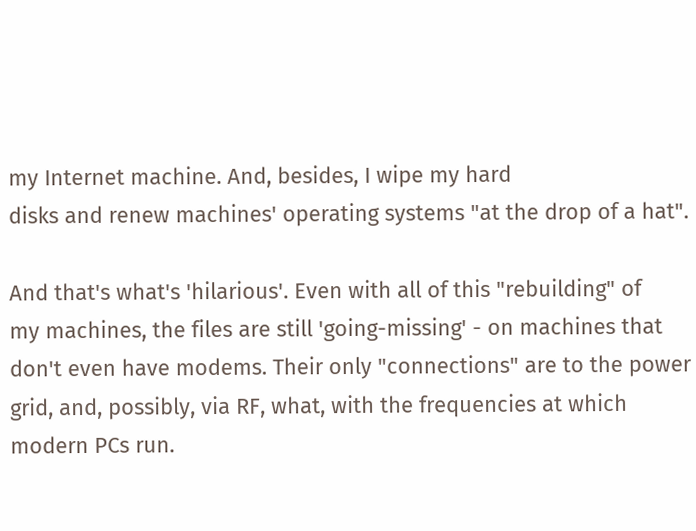my Internet machine. And, besides, I wipe my hard
disks and renew machines' operating systems "at the drop of a hat".

And that's what's 'hilarious'. Even with all of this "rebuilding" of
my machines, the files are still 'going-missing' - on machines that
don't even have modems. Their only "connections" are to the power
grid, and, possibly, via RF, what, with the frequencies at which
modern PCs run.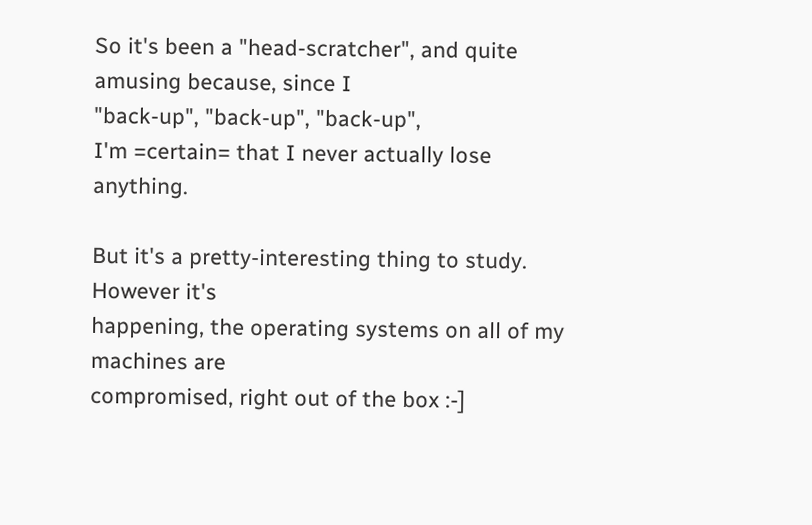So it's been a "head-scratcher", and quite amusing because, since I
"back-up", "back-up", "back-up",
I'm =certain= that I never actually lose anything.

But it's a pretty-interesting thing to study. However it's
happening, the operating systems on all of my machines are
compromised, right out of the box :-]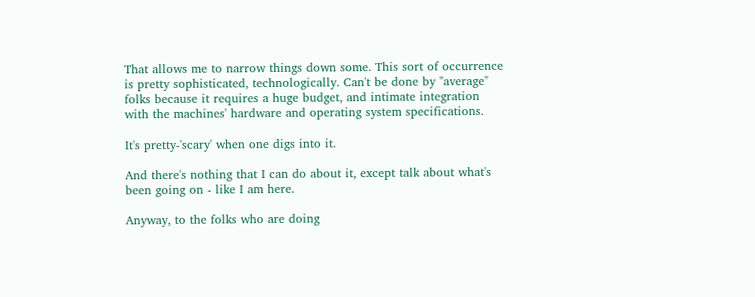That allows me to narrow things down some. This sort of occurrence
is pretty sophisticated, technologically. Can't be done by "average"
folks because it requires a huge budget, and intimate integration
with the machines' hardware and operating system specifications.

It's pretty-'scary' when one digs into it.

And there's nothing that I can do about it, except talk about what's
been going on - like I am here.

Anyway, to the folks who are doing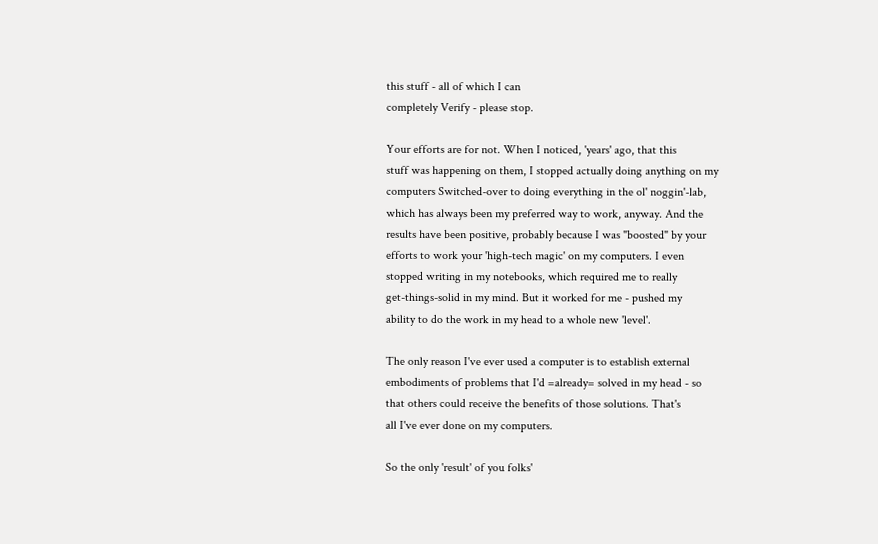this stuff - all of which I can
completely Verify - please stop.

Your efforts are for not. When I noticed, 'years' ago, that this
stuff was happening on them, I stopped actually doing anything on my
computers Switched-over to doing everything in the ol' noggin'-lab,
which has always been my preferred way to work, anyway. And the
results have been positive, probably because I was "boosted" by your
efforts to work your 'high-tech magic' on my computers. I even
stopped writing in my notebooks, which required me to really
get-things-solid in my mind. But it worked for me - pushed my
ability to do the work in my head to a whole new 'level'.

The only reason I've ever used a computer is to establish external
embodiments of problems that I'd =already= solved in my head - so
that others could receive the benefits of those solutions. That's
all I've ever done on my computers.

So the only 'result' of you folks'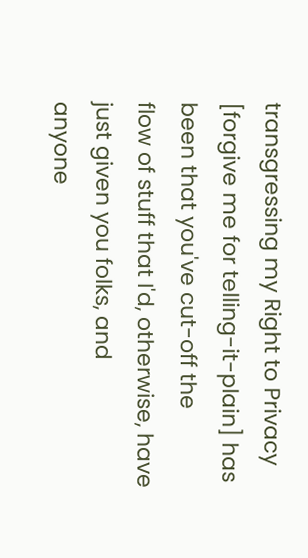transgressing my Right to Privacy
[forgive me for telling-it-plain] has been that you've cut-off the
flow of stuff that I'd, otherwise, have just given you folks, and
anyone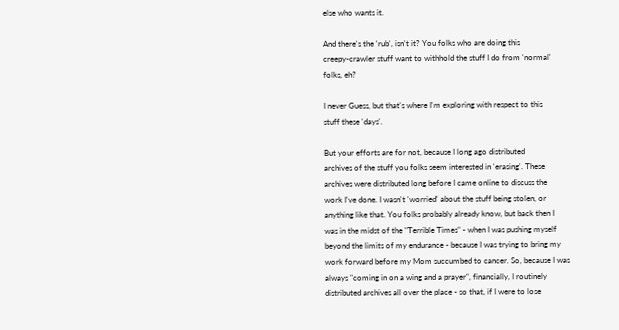else who wants it.

And there's the 'rub', isn't it? You folks who are doing this
creepy-crawler stuff want to withhold the stuff I do from 'normal'
folks, eh?

I never Guess, but that's where I'm exploring with respect to this
stuff these 'days'.

But your efforts are for not, because I long ago distributed
archives of the stuff you folks seem interested in 'erasing'. These
archives were distributed long before I came online to discuss the
work I've done. I wasn't 'worried' about the stuff being stolen, or
anything like that. You folks probably already know, but back then I
was in the midst of the "Terrible Times" - when I was pushing myself
beyond the limits of my endurance - because I was trying to bring my
work forward before my Mom succumbed to cancer. So, because I was
always "coming in on a wing and a prayer", financially, I routinely
distributed archives all over the place - so that, if I were to lose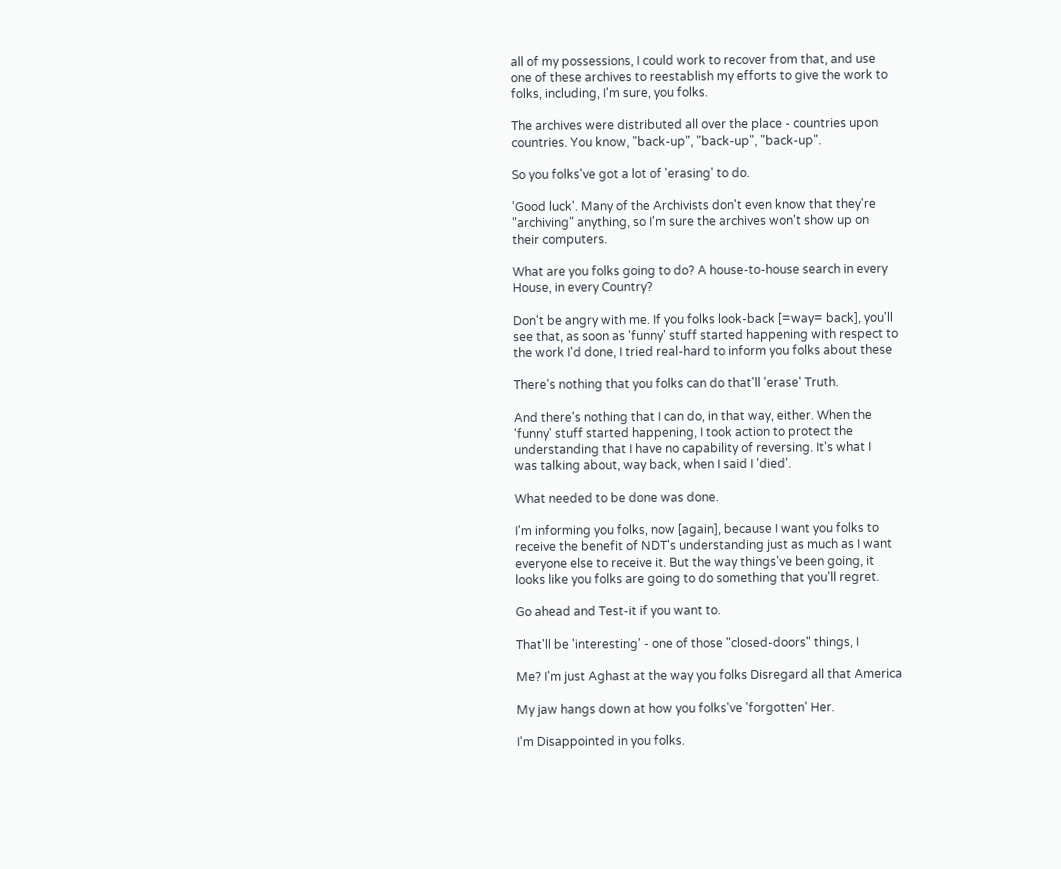all of my possessions, I could work to recover from that, and use
one of these archives to reestablish my efforts to give the work to
folks, including, I'm sure, you folks.

The archives were distributed all over the place - countries upon
countries. You know, "back-up", "back-up", "back-up".

So you folks've got a lot of 'erasing' to do.

'Good luck'. Many of the Archivists don't even know that they're
"archiving" anything, so I'm sure the archives won't show up on
their computers.

What are you folks going to do? A house-to-house search in every
House, in every Country?

Don't be angry with me. If you folks look-back [=way= back], you'll
see that, as soon as 'funny' stuff started happening with respect to
the work I'd done, I tried real-hard to inform you folks about these

There's nothing that you folks can do that'll 'erase' Truth.

And there's nothing that I can do, in that way, either. When the
'funny' stuff started happening, I took action to protect the
understanding that I have no capability of reversing. It's what I
was talking about, way back, when I said I 'died'.

What needed to be done was done.

I'm informing you folks, now [again], because I want you folks to
receive the benefit of NDT's understanding just as much as I want
everyone else to receive it. But the way things've been going, it
looks like you folks are going to do something that you'll regret.

Go ahead and Test-it if you want to.

That'll be 'interesting' - one of those "closed-doors" things, I

Me? I'm just Aghast at the way you folks Disregard all that America

My jaw hangs down at how you folks've 'forgotten' Her.

I'm Disappointed in you folks.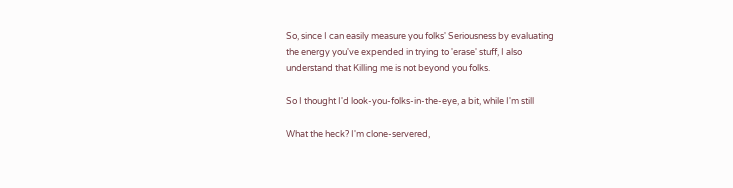So, since I can easily measure you folks' Seriousness by evaluating
the energy you've expended in trying to 'erase' stuff, I also
understand that Killing me is not beyond you folks.

So I thought I'd look-you-folks-in-the-eye, a bit, while I'm still

What the heck? I'm clone-servered,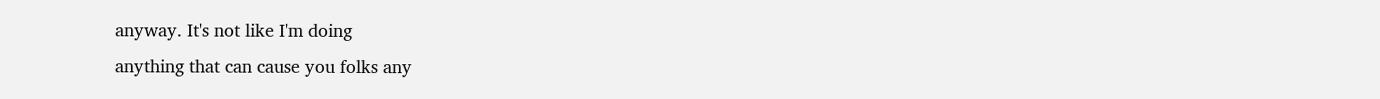anyway. It's not like I'm doing
anything that can cause you folks any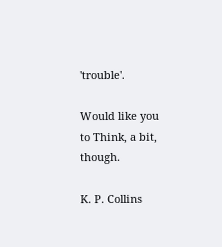'trouble'.

Would like you to Think, a bit, though.

K. P. Collins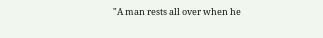"A man rests all over when he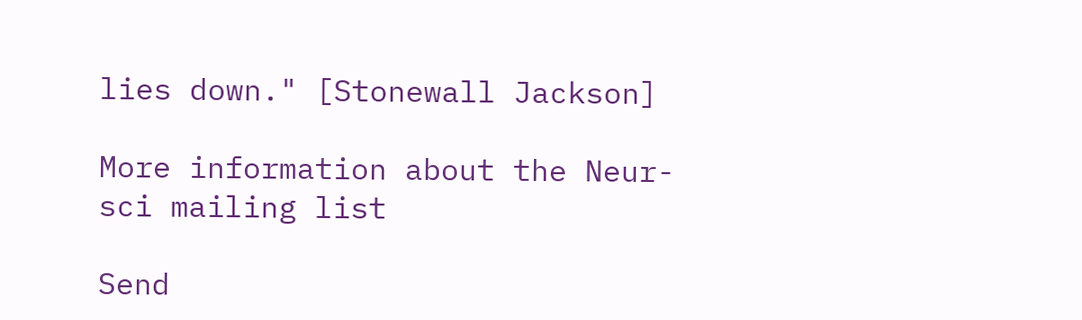lies down." [Stonewall Jackson]

More information about the Neur-sci mailing list

Send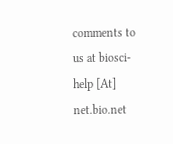comments to us at biosci-help [At] net.bio.net